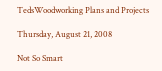TedsWoodworking Plans and Projects

Thursday, August 21, 2008

Not So Smart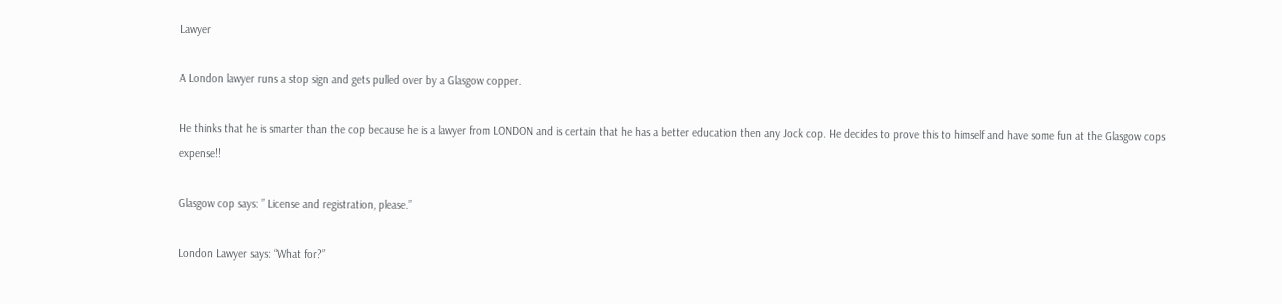Lawyer

A London lawyer runs a stop sign and gets pulled over by a Glasgow copper.

He thinks that he is smarter than the cop because he is a lawyer from LONDON and is certain that he has a better education then any Jock cop. He decides to prove this to himself and have some fun at the Glasgow cops expense!!

Glasgow cop says: ” License and registration, please.”

London Lawyer says: “What for?”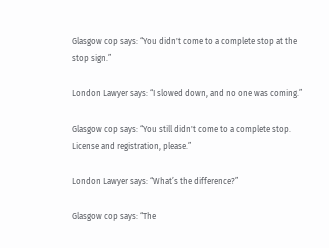Glasgow cop says: “You didn't come to a complete stop at the stop sign.”

London Lawyer says: “I slowed down, and no one was coming.”

Glasgow cop says: “You still didn't come to a complete stop. License and registration, please.”

London Lawyer says: “What’s the difference?”

Glasgow cop says: “The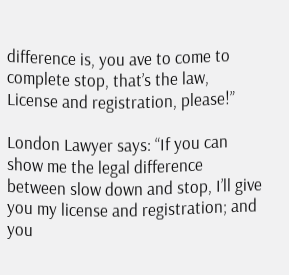difference is, you ave to come to complete stop, that’s the law, License and registration, please!”

London Lawyer says: “If you can show me the legal difference between slow down and stop, I’ll give you my license and registration; and you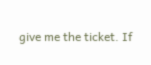give me the ticket. If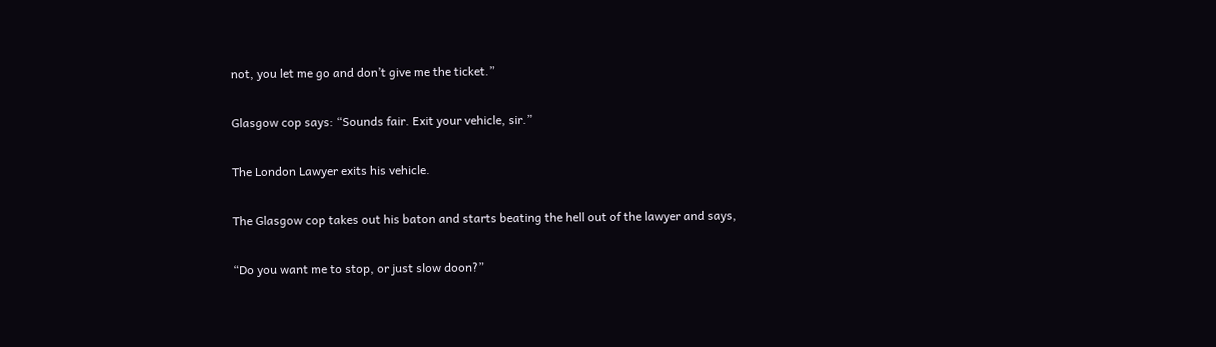not, you let me go and don’t give me the ticket.”

Glasgow cop says: “Sounds fair. Exit your vehicle, sir.”

The London Lawyer exits his vehicle.

The Glasgow cop takes out his baton and starts beating the hell out of the lawyer and says,

“Do you want me to stop, or just slow doon?”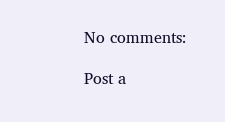No comments:

Post a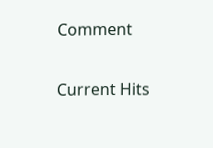Comment

Current Hits